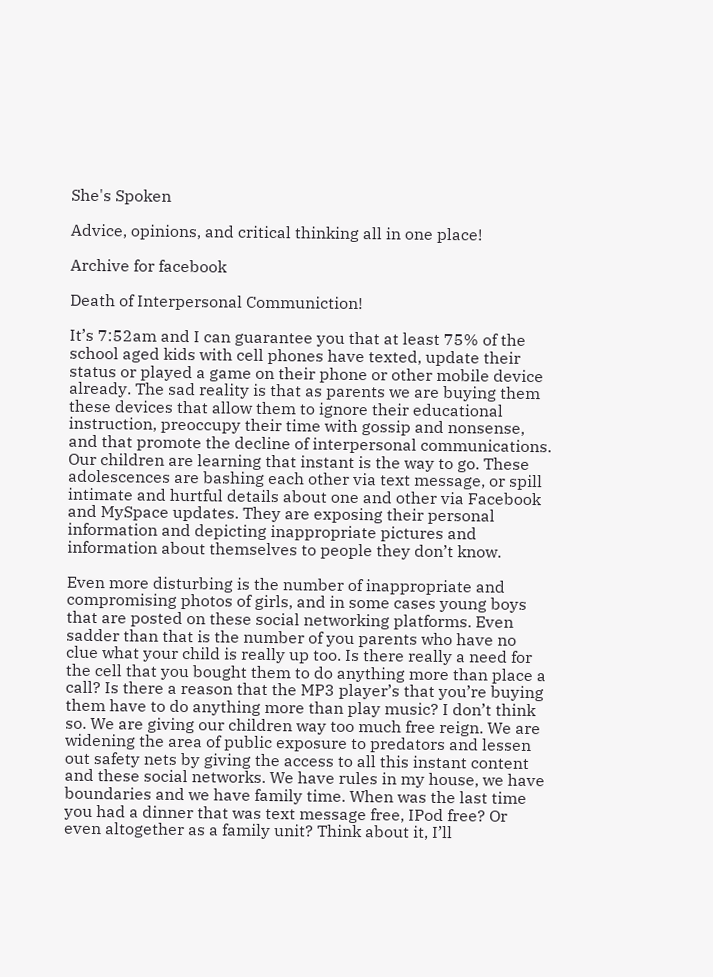She's Spoken

Advice, opinions, and critical thinking all in one place!

Archive for facebook

Death of Interpersonal Communiction!

It’s 7:52am and I can guarantee you that at least 75% of the school aged kids with cell phones have texted, update their status or played a game on their phone or other mobile device already. The sad reality is that as parents we are buying them these devices that allow them to ignore their educational instruction, preoccupy their time with gossip and nonsense, and that promote the decline of interpersonal communications. Our children are learning that instant is the way to go. These adolescences are bashing each other via text message, or spill intimate and hurtful details about one and other via Facebook and MySpace updates. They are exposing their personal information and depicting inappropriate pictures and information about themselves to people they don’t know.

Even more disturbing is the number of inappropriate and compromising photos of girls, and in some cases young boys that are posted on these social networking platforms. Even sadder than that is the number of you parents who have no clue what your child is really up too. Is there really a need for the cell that you bought them to do anything more than place a call? Is there a reason that the MP3 player’s that you’re buying them have to do anything more than play music? I don’t think so. We are giving our children way too much free reign. We are widening the area of public exposure to predators and lessen out safety nets by giving the access to all this instant content and these social networks. We have rules in my house, we have boundaries and we have family time. When was the last time you had a dinner that was text message free, IPod free? Or even altogether as a family unit? Think about it, I’ll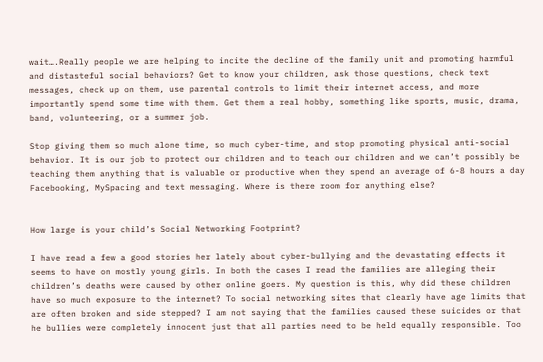wait….Really people we are helping to incite the decline of the family unit and promoting harmful and distasteful social behaviors? Get to know your children, ask those questions, check text messages, check up on them, use parental controls to limit their internet access, and more importantly spend some time with them. Get them a real hobby, something like sports, music, drama, band, volunteering, or a summer job.

Stop giving them so much alone time, so much cyber-time, and stop promoting physical anti-social behavior. It is our job to protect our children and to teach our children and we can’t possibly be teaching them anything that is valuable or productive when they spend an average of 6-8 hours a day Facebooking, MySpacing and text messaging. Where is there room for anything else?


How large is your child’s Social Networking Footprint?

I have read a few a good stories her lately about cyber-bullying and the devastating effects it seems to have on mostly young girls. In both the cases I read the families are alleging their children’s deaths were caused by other online goers. My question is this, why did these children have so much exposure to the internet? To social networking sites that clearly have age limits that are often broken and side stepped? I am not saying that the families caused these suicides or that he bullies were completely innocent just that all parties need to be held equally responsible. Too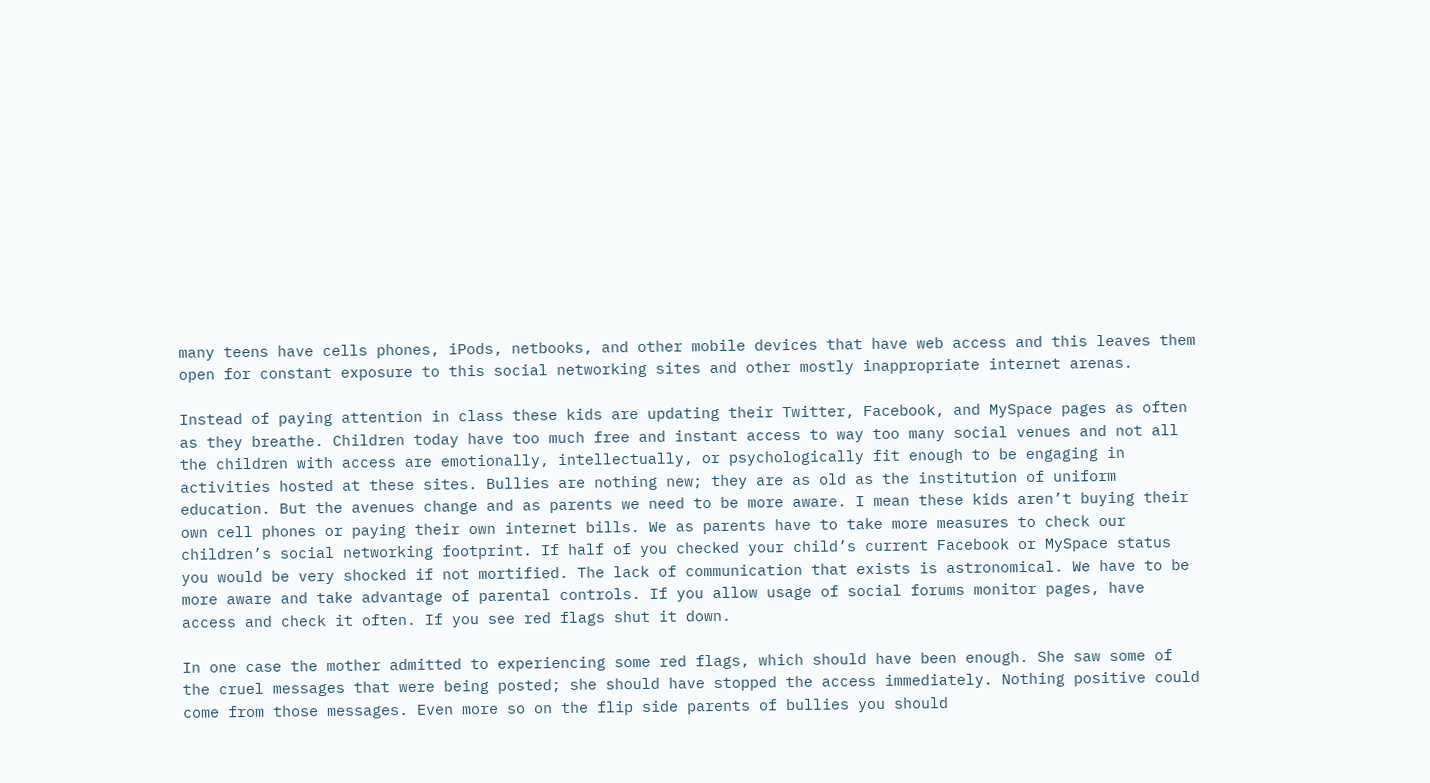many teens have cells phones, iPods, netbooks, and other mobile devices that have web access and this leaves them open for constant exposure to this social networking sites and other mostly inappropriate internet arenas.

Instead of paying attention in class these kids are updating their Twitter, Facebook, and MySpace pages as often as they breathe. Children today have too much free and instant access to way too many social venues and not all the children with access are emotionally, intellectually, or psychologically fit enough to be engaging in activities hosted at these sites. Bullies are nothing new; they are as old as the institution of uniform education. But the avenues change and as parents we need to be more aware. I mean these kids aren’t buying their own cell phones or paying their own internet bills. We as parents have to take more measures to check our children’s social networking footprint. If half of you checked your child’s current Facebook or MySpace status you would be very shocked if not mortified. The lack of communication that exists is astronomical. We have to be more aware and take advantage of parental controls. If you allow usage of social forums monitor pages, have access and check it often. If you see red flags shut it down.

In one case the mother admitted to experiencing some red flags, which should have been enough. She saw some of the cruel messages that were being posted; she should have stopped the access immediately. Nothing positive could come from those messages. Even more so on the flip side parents of bullies you should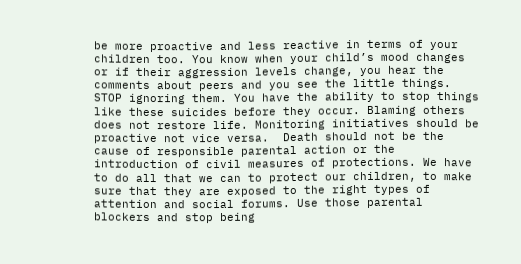be more proactive and less reactive in terms of your children too. You know when your child’s mood changes or if their aggression levels change, you hear the comments about peers and you see the little things. STOP ignoring them. You have the ability to stop things like these suicides before they occur. Blaming others does not restore life. Monitoring initiatives should be proactive not vice versa.  Death should not be the cause of responsible parental action or the introduction of civil measures of protections. We have to do all that we can to protect our children, to make sure that they are exposed to the right types of attention and social forums. Use those parental blockers and stop being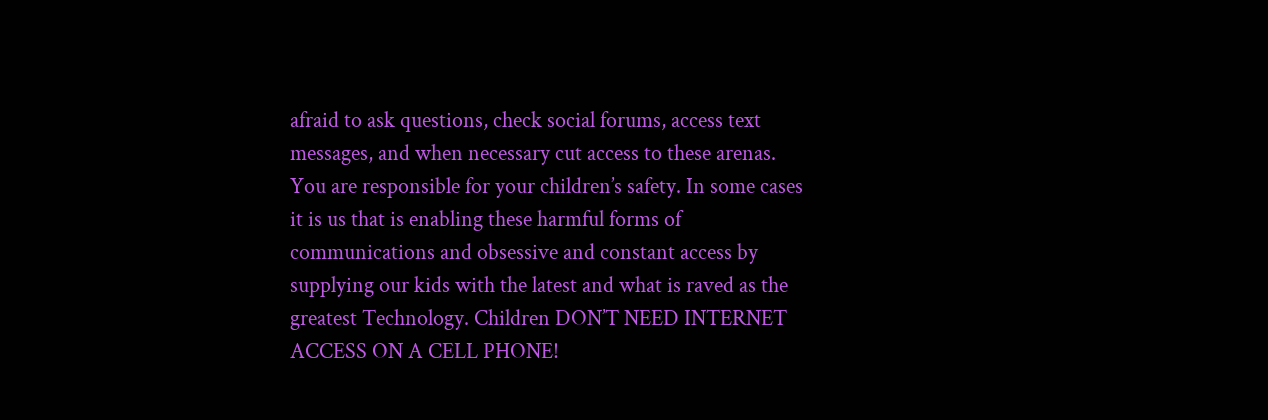afraid to ask questions, check social forums, access text messages, and when necessary cut access to these arenas. You are responsible for your children’s safety. In some cases it is us that is enabling these harmful forms of communications and obsessive and constant access by supplying our kids with the latest and what is raved as the greatest Technology. Children DON’T NEED INTERNET ACCESS ON A CELL PHONE!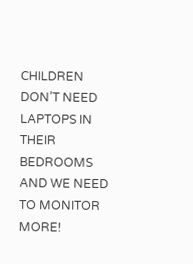CHILDREN DON’T NEED LAPTOPS IN THEIR BEDROOMS AND WE NEED TO MONITOR MORE!